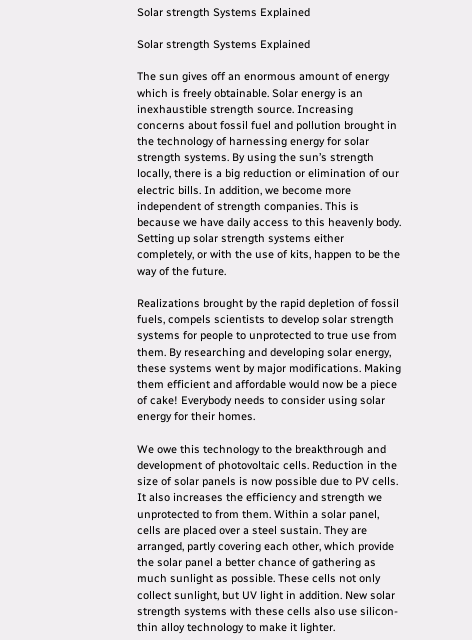Solar strength Systems Explained

Solar strength Systems Explained

The sun gives off an enormous amount of energy which is freely obtainable. Solar energy is an inexhaustible strength source. Increasing concerns about fossil fuel and pollution brought in the technology of harnessing energy for solar strength systems. By using the sun’s strength locally, there is a big reduction or elimination of our electric bills. In addition, we become more independent of strength companies. This is because we have daily access to this heavenly body. Setting up solar strength systems either completely, or with the use of kits, happen to be the way of the future.

Realizations brought by the rapid depletion of fossil fuels, compels scientists to develop solar strength systems for people to unprotected to true use from them. By researching and developing solar energy, these systems went by major modifications. Making them efficient and affordable would now be a piece of cake! Everybody needs to consider using solar energy for their homes.

We owe this technology to the breakthrough and development of photovoltaic cells. Reduction in the size of solar panels is now possible due to PV cells. It also increases the efficiency and strength we unprotected to from them. Within a solar panel, cells are placed over a steel sustain. They are arranged, partly covering each other, which provide the solar panel a better chance of gathering as much sunlight as possible. These cells not only collect sunlight, but UV light in addition. New solar strength systems with these cells also use silicon-thin alloy technology to make it lighter.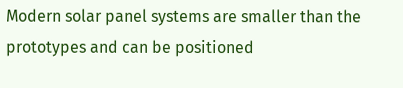Modern solar panel systems are smaller than the prototypes and can be positioned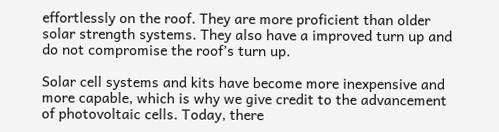effortlessly on the roof. They are more proficient than older solar strength systems. They also have a improved turn up and do not compromise the roof’s turn up.

Solar cell systems and kits have become more inexpensive and more capable, which is why we give credit to the advancement of photovoltaic cells. Today, there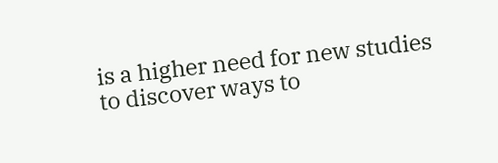is a higher need for new studies to discover ways to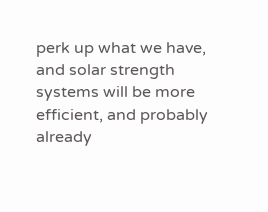perk up what we have, and solar strength systems will be more efficient, and probably already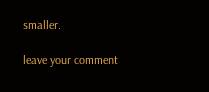smaller.

leave your comment